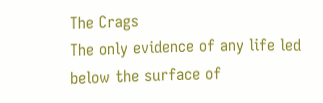The Crags
The only evidence of any life led below the surface of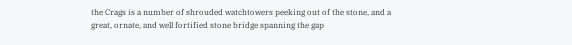the Crags is a number of shrouded watchtowers peeking out of the stone, and a great, ornate, and well fortified stone bridge spanning the gap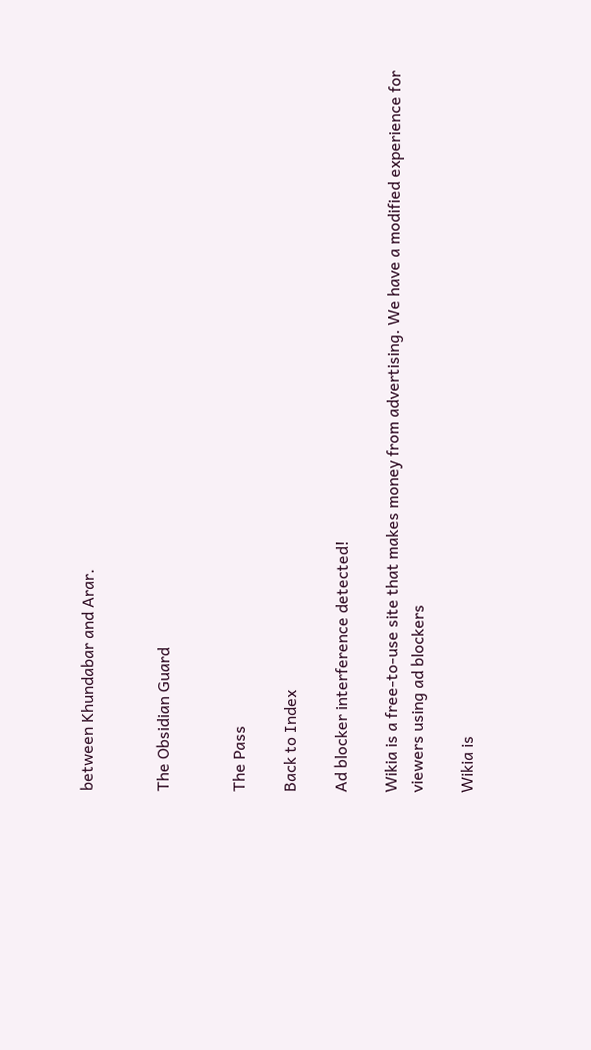between Khundabar and Arar.


The Obsidian Guard


The Pass

Back to Index

Ad blocker interference detected!

Wikia is a free-to-use site that makes money from advertising. We have a modified experience for viewers using ad blockers

Wikia is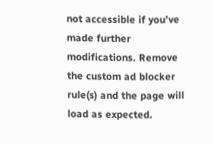not accessible if you’ve made further modifications. Remove the custom ad blocker rule(s) and the page will load as expected.